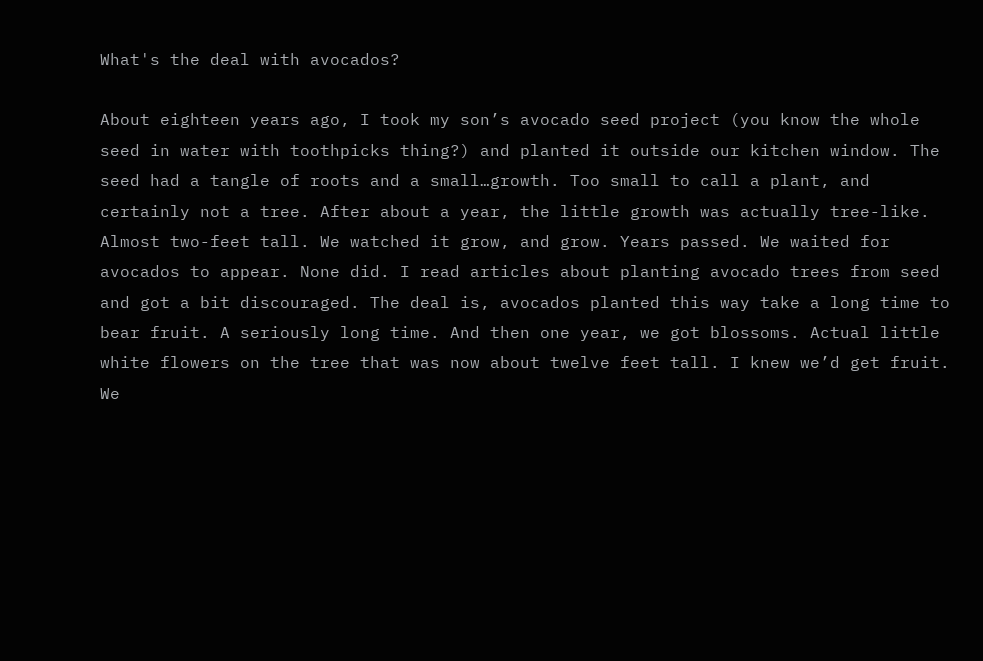What's the deal with avocados?

About eighteen years ago, I took my son’s avocado seed project (you know the whole seed in water with toothpicks thing?) and planted it outside our kitchen window. The seed had a tangle of roots and a small…growth. Too small to call a plant, and certainly not a tree. After about a year, the little growth was actually tree-like. Almost two-feet tall. We watched it grow, and grow. Years passed. We waited for avocados to appear. None did. I read articles about planting avocado trees from seed and got a bit discouraged. The deal is, avocados planted this way take a long time to bear fruit. A seriously long time. And then one year, we got blossoms. Actual little white flowers on the tree that was now about twelve feet tall. I knew we’d get fruit. We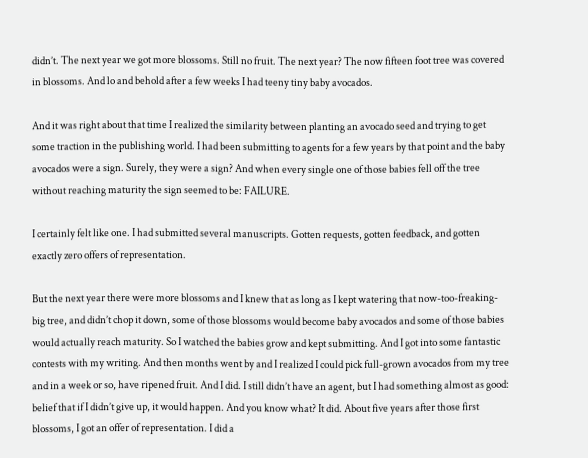didn’t. The next year we got more blossoms. Still no fruit. The next year? The now fifteen foot tree was covered in blossoms. And lo and behold after a few weeks I had teeny tiny baby avocados.

And it was right about that time I realized the similarity between planting an avocado seed and trying to get some traction in the publishing world. I had been submitting to agents for a few years by that point and the baby avocados were a sign. Surely, they were a sign? And when every single one of those babies fell off the tree without reaching maturity the sign seemed to be: FAILURE.

I certainly felt like one. I had submitted several manuscripts. Gotten requests, gotten feedback, and gotten exactly zero offers of representation.

But the next year there were more blossoms and I knew that as long as I kept watering that now-too-freaking-big tree, and didn’t chop it down, some of those blossoms would become baby avocados and some of those babies would actually reach maturity. So I watched the babies grow and kept submitting. And I got into some fantastic contests with my writing. And then months went by and I realized I could pick full-grown avocados from my tree and in a week or so, have ripened fruit. And I did. I still didn’t have an agent, but I had something almost as good: belief that if I didn’t give up, it would happen. And you know what? It did. About five years after those first blossoms, I got an offer of representation. I did a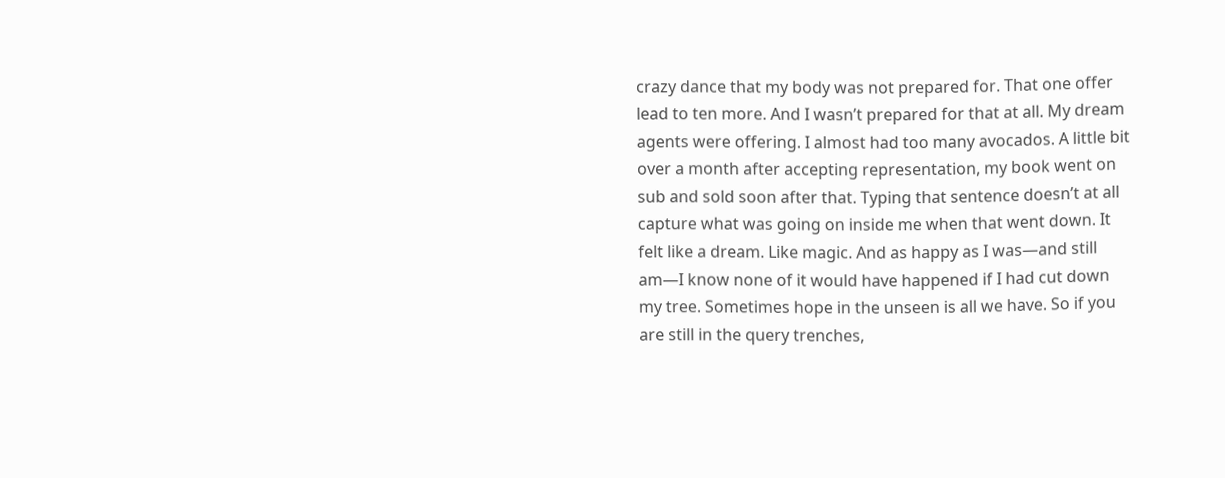crazy dance that my body was not prepared for. That one offer lead to ten more. And I wasn’t prepared for that at all. My dream agents were offering. I almost had too many avocados. A little bit over a month after accepting representation, my book went on sub and sold soon after that. Typing that sentence doesn’t at all capture what was going on inside me when that went down. It felt like a dream. Like magic. And as happy as I was—and still am—I know none of it would have happened if I had cut down my tree. Sometimes hope in the unseen is all we have. So if you are still in the query trenches,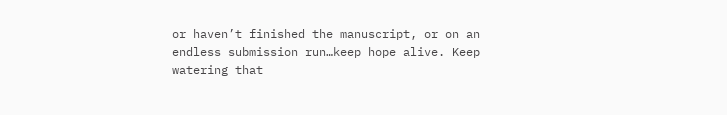or haven’t finished the manuscript, or on an endless submission run…keep hope alive. Keep watering that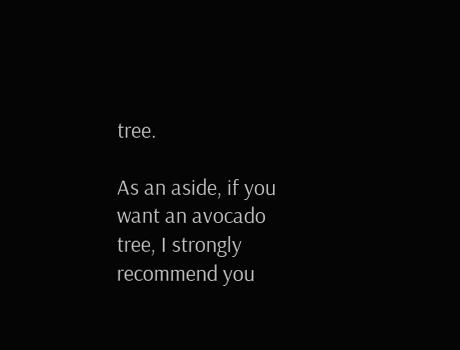tree.

As an aside, if you want an avocado tree, I strongly recommend you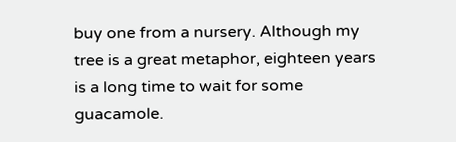buy one from a nursery. Although my tree is a great metaphor, eighteen years is a long time to wait for some guacamole.